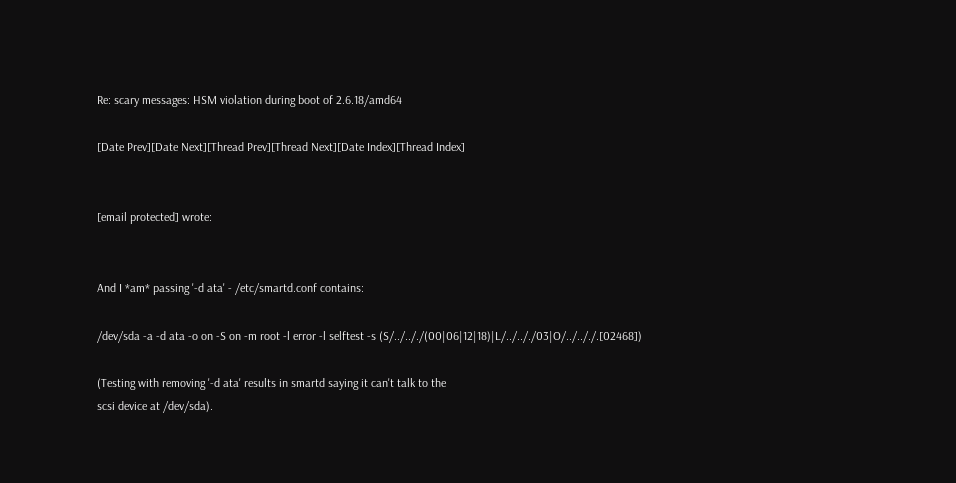Re: scary messages: HSM violation during boot of 2.6.18/amd64

[Date Prev][Date Next][Thread Prev][Thread Next][Date Index][Thread Index]


[email protected] wrote:


And I *am* passing '-d ata' - /etc/smartd.conf contains:

/dev/sda -a -d ata -o on -S on -m root -l error -l selftest -s (S/../.././(00|06|12|18)|L/../.././03|O/../.././.[02468])

(Testing with removing '-d ata' results in smartd saying it can't talk to the
scsi device at /dev/sda).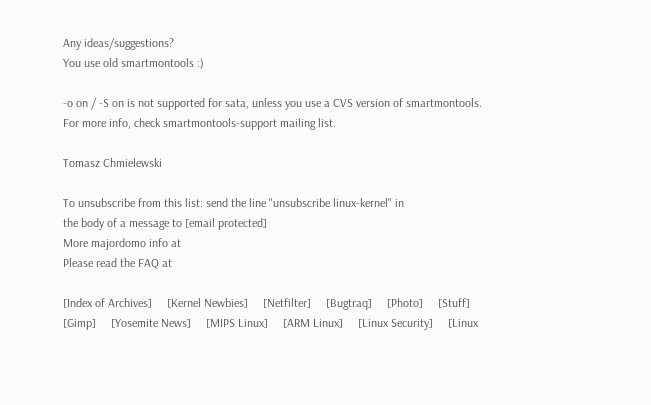Any ideas/suggestions?
You use old smartmontools :)

-o on / -S on is not supported for sata, unless you use a CVS version of smartmontools.
For more info, check smartmontools-support mailing list.

Tomasz Chmielewski

To unsubscribe from this list: send the line "unsubscribe linux-kernel" in
the body of a message to [email protected]
More majordomo info at
Please read the FAQ at

[Index of Archives]     [Kernel Newbies]     [Netfilter]     [Bugtraq]     [Photo]     [Stuff]     [Gimp]     [Yosemite News]     [MIPS Linux]     [ARM Linux]     [Linux Security]     [Linux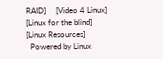RAID]     [Video 4 Linux]     [Linux for the blind]     [Linux Resources]
  Powered by Linux